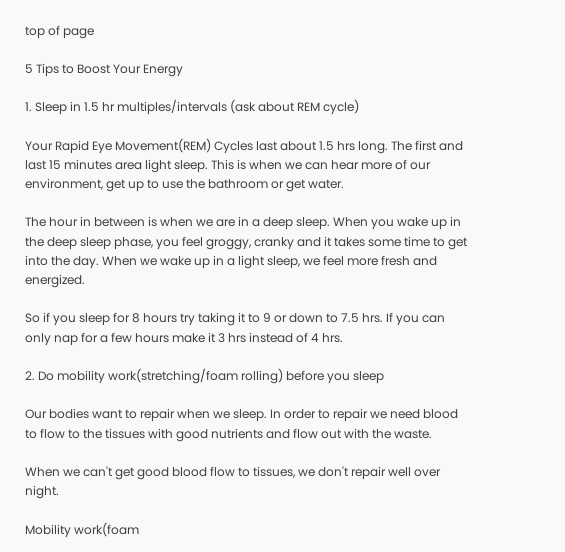top of page

5 Tips to Boost Your Energy

1. Sleep in 1.5 hr multiples/intervals (ask about REM cycle)

Your Rapid Eye Movement(REM) Cycles last about 1.5 hrs long. The first and last 15 minutes area light sleep. This is when we can hear more of our environment, get up to use the bathroom or get water.

The hour in between is when we are in a deep sleep. When you wake up in the deep sleep phase, you feel groggy, cranky and it takes some time to get into the day. When we wake up in a light sleep, we feel more fresh and energized.

So if you sleep for 8 hours try taking it to 9 or down to 7.5 hrs. If you can only nap for a few hours make it 3 hrs instead of 4 hrs.

2. Do mobility work(stretching/foam rolling) before you sleep

Our bodies want to repair when we sleep. In order to repair we need blood to flow to the tissues with good nutrients and flow out with the waste.

When we can't get good blood flow to tissues, we don't repair well over night.

Mobility work(foam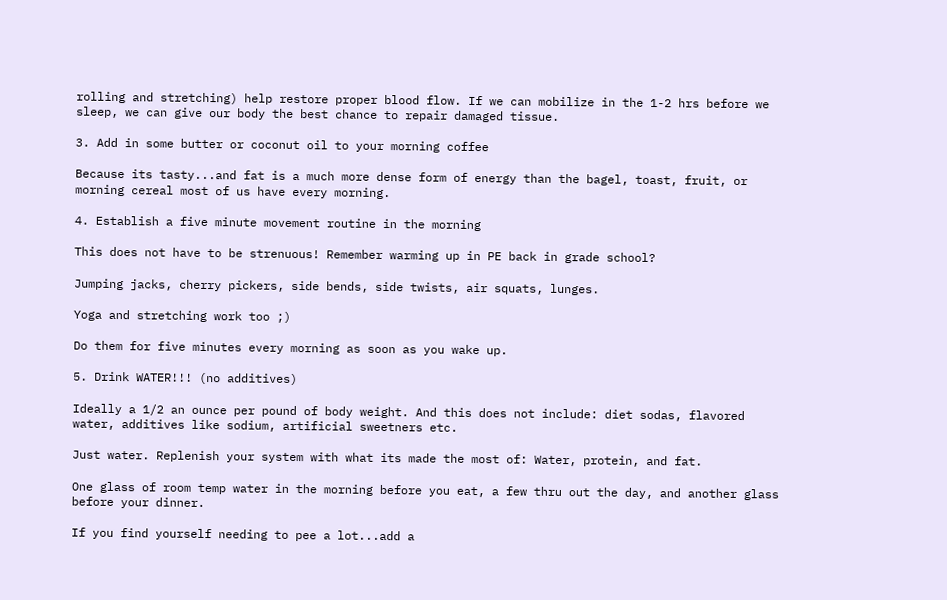rolling and stretching) help restore proper blood flow. If we can mobilize in the 1-2 hrs before we sleep, we can give our body the best chance to repair damaged tissue.

3. Add in some butter or coconut oil to your morning coffee

Because its tasty...and fat is a much more dense form of energy than the bagel, toast, fruit, or morning cereal most of us have every morning.

4. Establish a five minute movement routine in the morning

This does not have to be strenuous! Remember warming up in PE back in grade school?

Jumping jacks, cherry pickers, side bends, side twists, air squats, lunges.

Yoga and stretching work too ;)

Do them for five minutes every morning as soon as you wake up.

5. Drink WATER!!! (no additives)

Ideally a 1/2 an ounce per pound of body weight. And this does not include: diet sodas, flavored water, additives like sodium, artificial sweetners etc.

Just water. Replenish your system with what its made the most of: Water, protein, and fat.

One glass of room temp water in the morning before you eat, a few thru out the day, and another glass before your dinner.

If you find yourself needing to pee a lot...add a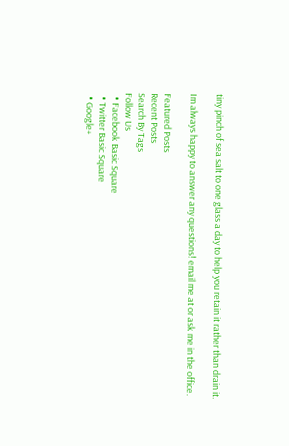tiny pinch of sea salt to one glass a day to help you retain it rather than drain it.

Im always happy to answer any questions! email me at or ask me in the office.

Featured Posts
Recent Posts
Search By Tags
Follow Us
  • Facebook Basic Square
  • Twitter Basic Square
  • Google+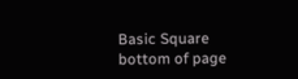Basic Square
bottom of page